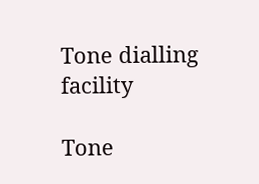Tone dialling facility

Tone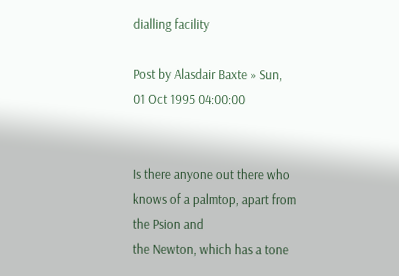dialling facility

Post by Alasdair Baxte » Sun, 01 Oct 1995 04:00:00


Is there anyone out there who knows of a palmtop, apart from the Psion and
the Newton, which has a tone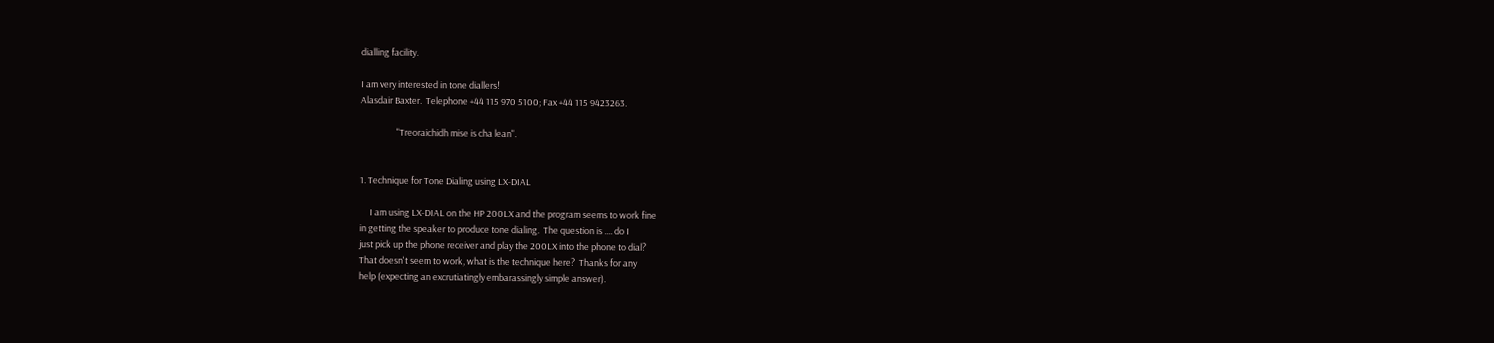dialling facility.

I am very interested in tone diallers!
Alasdair Baxter.  Telephone +44 115 970 5100; Fax +44 115 9423263.

                  "Treoraichidh mise is cha lean".


1. Technique for Tone Dialing using LX-DIAL

     I am using LX-DIAL on the HP 200LX and the program seems to work fine
in getting the speaker to produce tone dialing.  The question is .... do I
just pick up the phone receiver and play the 200LX into the phone to dial?
That doesn't seem to work, what is the technique here?  Thanks for any
help (expecting an excrutiatingly embarassingly simple answer).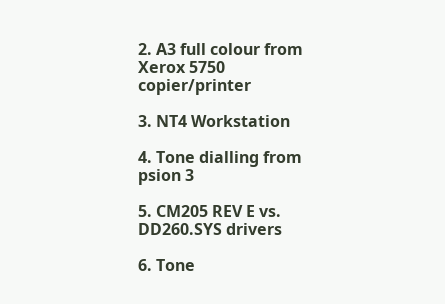2. A3 full colour from Xerox 5750 copier/printer

3. NT4 Workstation

4. Tone dialling from psion 3

5. CM205 REV E vs. DD260.SYS drivers

6. Tone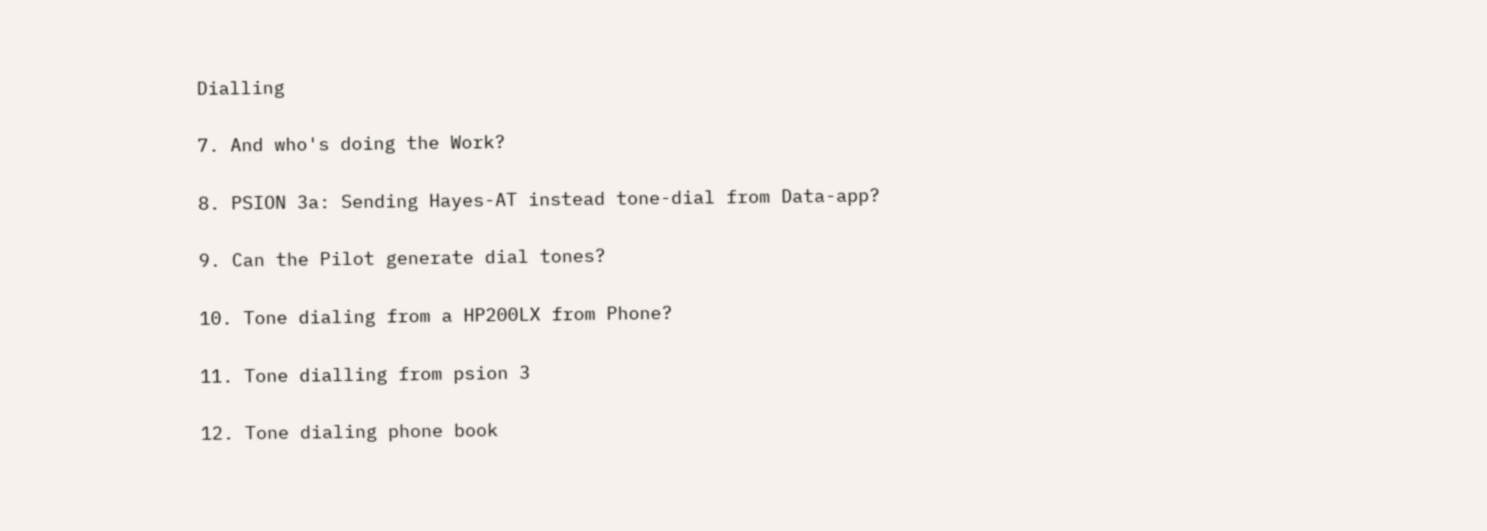Dialling

7. And who's doing the Work?

8. PSION 3a: Sending Hayes-AT instead tone-dial from Data-app?

9. Can the Pilot generate dial tones?

10. Tone dialing from a HP200LX from Phone?

11. Tone dialling from psion 3

12. Tone dialing phone book